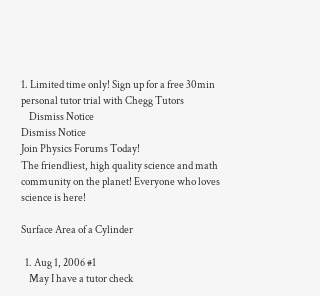1. Limited time only! Sign up for a free 30min personal tutor trial with Chegg Tutors
    Dismiss Notice
Dismiss Notice
Join Physics Forums Today!
The friendliest, high quality science and math community on the planet! Everyone who loves science is here!

Surface Area of a Cylinder

  1. Aug 1, 2006 #1
    May I have a tutor check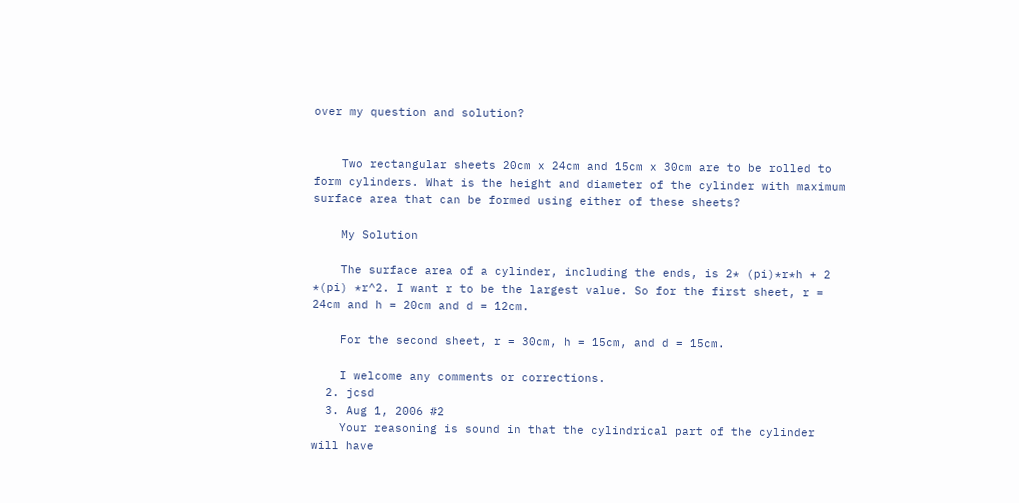over my question and solution?


    Two rectangular sheets 20cm x 24cm and 15cm x 30cm are to be rolled to form cylinders. What is the height and diameter of the cylinder with maximum surface area that can be formed using either of these sheets?

    My Solution

    The surface area of a cylinder, including the ends, is 2* (pi)*r*h + 2 *(pi) *r^2. I want r to be the largest value. So for the first sheet, r = 24cm and h = 20cm and d = 12cm.

    For the second sheet, r = 30cm, h = 15cm, and d = 15cm.

    I welcome any comments or corrections.
  2. jcsd
  3. Aug 1, 2006 #2
    Your reasoning is sound in that the cylindrical part of the cylinder will have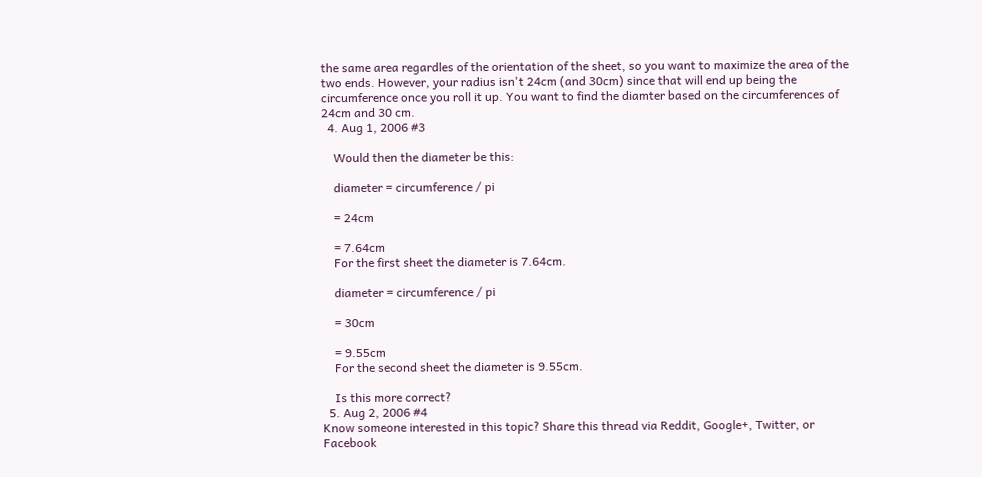the same area regardles of the orientation of the sheet, so you want to maximize the area of the two ends. However, your radius isn't 24cm (and 30cm) since that will end up being the circumference once you roll it up. You want to find the diamter based on the circumferences of 24cm and 30 cm.
  4. Aug 1, 2006 #3

    Would then the diameter be this:

    diameter = circumference / pi

    = 24cm

    = 7.64cm
    For the first sheet the diameter is 7.64cm.

    diameter = circumference / pi

    = 30cm

    = 9.55cm
    For the second sheet the diameter is 9.55cm.

    Is this more correct?
  5. Aug 2, 2006 #4
Know someone interested in this topic? Share this thread via Reddit, Google+, Twitter, or Facebook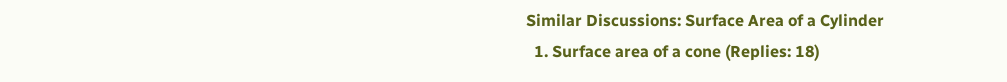Similar Discussions: Surface Area of a Cylinder
  1. Surface area of a cone (Replies: 18)